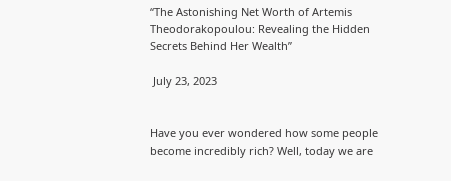“The Astonishing Net Worth of Artemis Theodorakopoulou: Revealing the Hidden Secrets Behind Her Wealth”

 July 23, 2023


Have you ever wondered how some people become incredibly rich? Well, today we are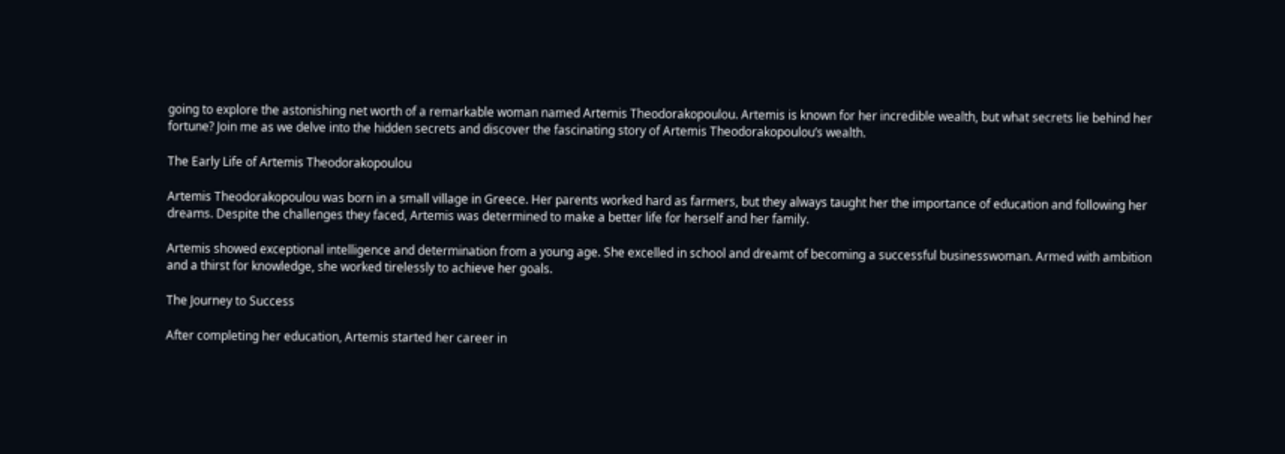going to explore the astonishing net worth of a remarkable woman named Artemis Theodorakopoulou. Artemis is known for her incredible wealth, but what secrets lie behind her fortune? Join me as we delve into the hidden secrets and discover the fascinating story of Artemis Theodorakopoulou’s wealth.

The Early Life of Artemis Theodorakopoulou

Artemis Theodorakopoulou was born in a small village in Greece. Her parents worked hard as farmers, but they always taught her the importance of education and following her dreams. Despite the challenges they faced, Artemis was determined to make a better life for herself and her family.

Artemis showed exceptional intelligence and determination from a young age. She excelled in school and dreamt of becoming a successful businesswoman. Armed with ambition and a thirst for knowledge, she worked tirelessly to achieve her goals.

The Journey to Success

After completing her education, Artemis started her career in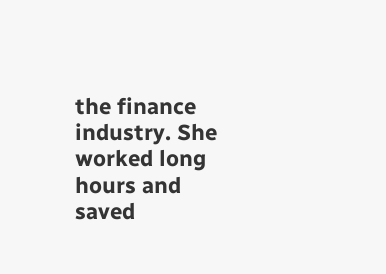the finance industry. She worked long hours and saved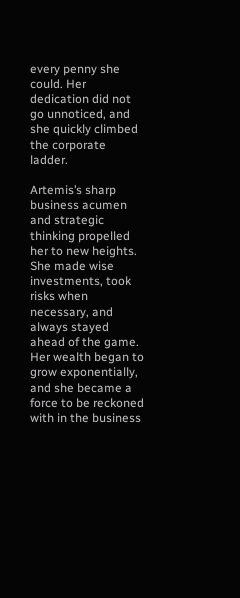every penny she could. Her dedication did not go unnoticed, and she quickly climbed the corporate ladder.

Artemis’s sharp business acumen and strategic thinking propelled her to new heights. She made wise investments, took risks when necessary, and always stayed ahead of the game. Her wealth began to grow exponentially, and she became a force to be reckoned with in the business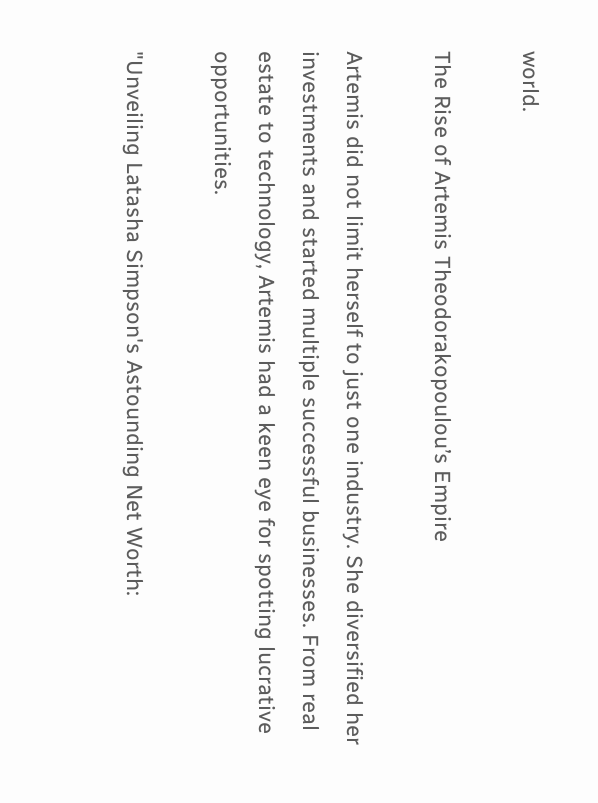world.

The Rise of Artemis Theodorakopoulou’s Empire

Artemis did not limit herself to just one industry. She diversified her investments and started multiple successful businesses. From real estate to technology, Artemis had a keen eye for spotting lucrative opportunities.

"Unveiling Latasha Simpson's Astounding Net Worth: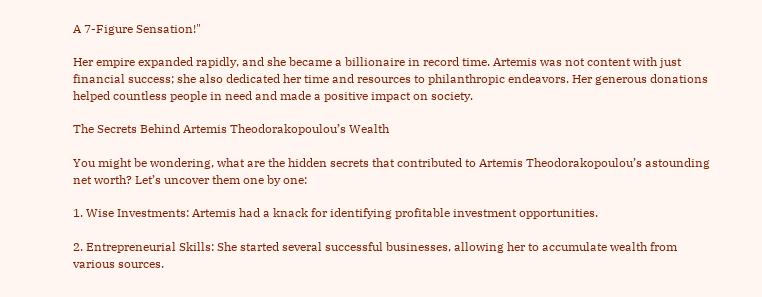A 7-Figure Sensation!"

Her empire expanded rapidly, and she became a billionaire in record time. Artemis was not content with just financial success; she also dedicated her time and resources to philanthropic endeavors. Her generous donations helped countless people in need and made a positive impact on society.

The Secrets Behind Artemis Theodorakopoulou’s Wealth

You might be wondering, what are the hidden secrets that contributed to Artemis Theodorakopoulou’s astounding net worth? Let’s uncover them one by one:

1. Wise Investments: Artemis had a knack for identifying profitable investment opportunities.

2. Entrepreneurial Skills: She started several successful businesses, allowing her to accumulate wealth from various sources.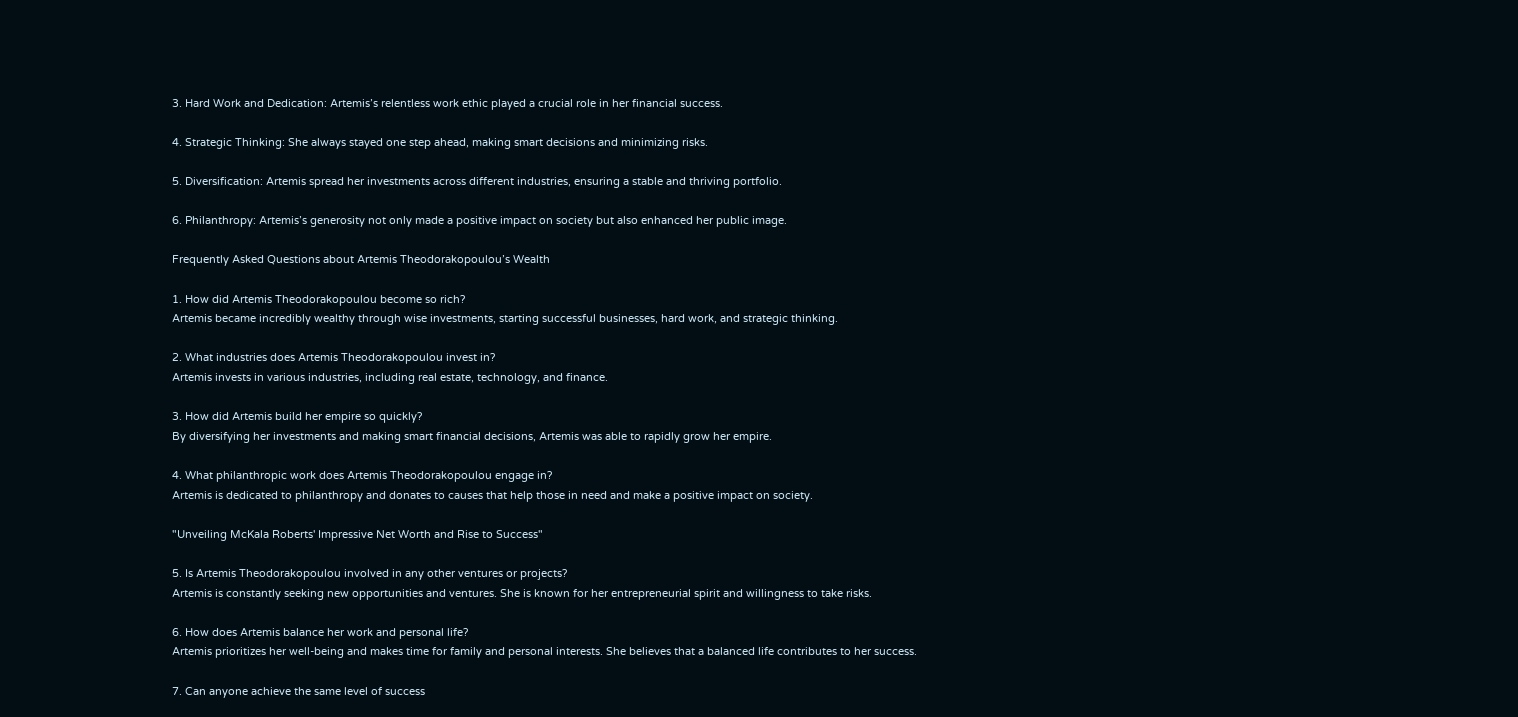3. Hard Work and Dedication: Artemis’s relentless work ethic played a crucial role in her financial success.

4. Strategic Thinking: She always stayed one step ahead, making smart decisions and minimizing risks.

5. Diversification: Artemis spread her investments across different industries, ensuring a stable and thriving portfolio.

6. Philanthropy: Artemis’s generosity not only made a positive impact on society but also enhanced her public image.

Frequently Asked Questions about Artemis Theodorakopoulou’s Wealth

1. How did Artemis Theodorakopoulou become so rich?
Artemis became incredibly wealthy through wise investments, starting successful businesses, hard work, and strategic thinking.

2. What industries does Artemis Theodorakopoulou invest in?
Artemis invests in various industries, including real estate, technology, and finance.

3. How did Artemis build her empire so quickly?
By diversifying her investments and making smart financial decisions, Artemis was able to rapidly grow her empire.

4. What philanthropic work does Artemis Theodorakopoulou engage in?
Artemis is dedicated to philanthropy and donates to causes that help those in need and make a positive impact on society.

"Unveiling McKala Roberts' Impressive Net Worth and Rise to Success"

5. Is Artemis Theodorakopoulou involved in any other ventures or projects?
Artemis is constantly seeking new opportunities and ventures. She is known for her entrepreneurial spirit and willingness to take risks.

6. How does Artemis balance her work and personal life?
Artemis prioritizes her well-being and makes time for family and personal interests. She believes that a balanced life contributes to her success.

7. Can anyone achieve the same level of success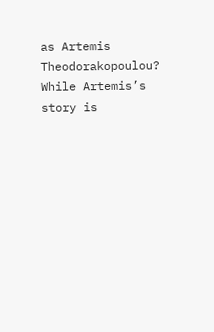as Artemis Theodorakopoulou?
While Artemis’s story is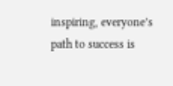inspiring, everyone’s path to success is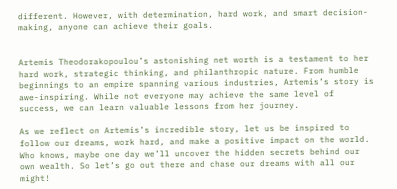different. However, with determination, hard work, and smart decision-making, anyone can achieve their goals.


Artemis Theodorakopoulou’s astonishing net worth is a testament to her hard work, strategic thinking, and philanthropic nature. From humble beginnings to an empire spanning various industries, Artemis’s story is awe-inspiring. While not everyone may achieve the same level of success, we can learn valuable lessons from her journey.

As we reflect on Artemis’s incredible story, let us be inspired to follow our dreams, work hard, and make a positive impact on the world. Who knows, maybe one day we’ll uncover the hidden secrets behind our own wealth. So let’s go out there and chase our dreams with all our might!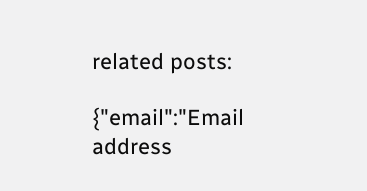related posts:

{"email":"Email address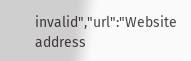invalid","url":"Website address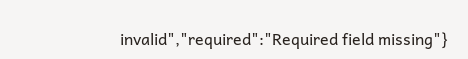invalid","required":"Required field missing"}